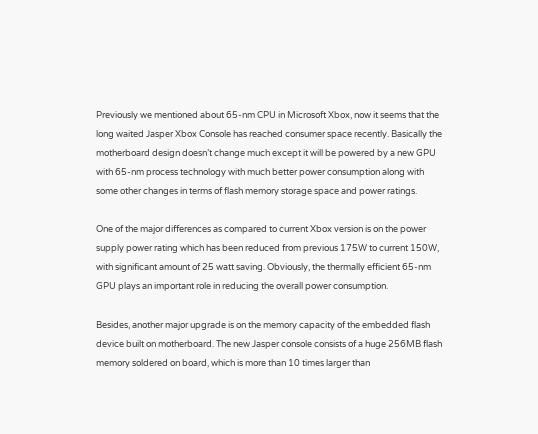Previously we mentioned about 65-nm CPU in Microsoft Xbox, now it seems that the long waited Jasper Xbox Console has reached consumer space recently. Basically the motherboard design doesn’t change much except it will be powered by a new GPU with 65-nm process technology with much better power consumption along with some other changes in terms of flash memory storage space and power ratings.

One of the major differences as compared to current Xbox version is on the power supply power rating which has been reduced from previous 175W to current 150W, with significant amount of 25 watt saving. Obviously, the thermally efficient 65-nm GPU plays an important role in reducing the overall power consumption.

Besides, another major upgrade is on the memory capacity of the embedded flash device built on motherboard. The new Jasper console consists of a huge 256MB flash memory soldered on board, which is more than 10 times larger than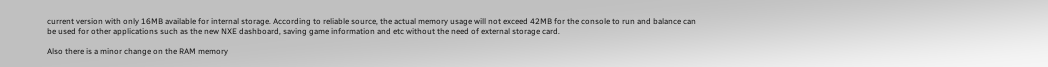current version with only 16MB available for internal storage. According to reliable source, the actual memory usage will not exceed 42MB for the console to run and balance can be used for other applications such as the new NXE dashboard, saving game information and etc without the need of external storage card.

Also there is a minor change on the RAM memory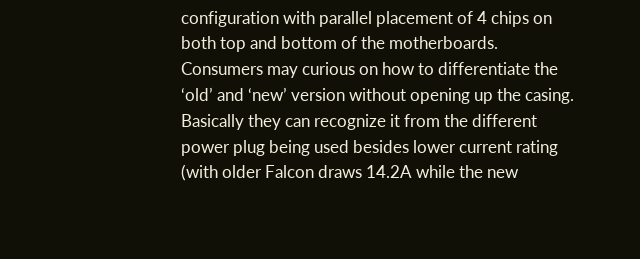configuration with parallel placement of 4 chips on both top and bottom of the motherboards. Consumers may curious on how to differentiate the ‘old’ and ‘new’ version without opening up the casing. Basically they can recognize it from the different power plug being used besides lower current rating (with older Falcon draws 14.2A while the new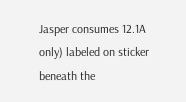Jasper consumes 12.1A only) labeled on sticker beneath the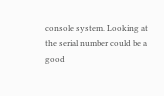console system. Looking at the serial number could be a good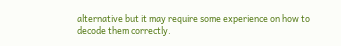alternative but it may require some experience on how to decode them correctly.